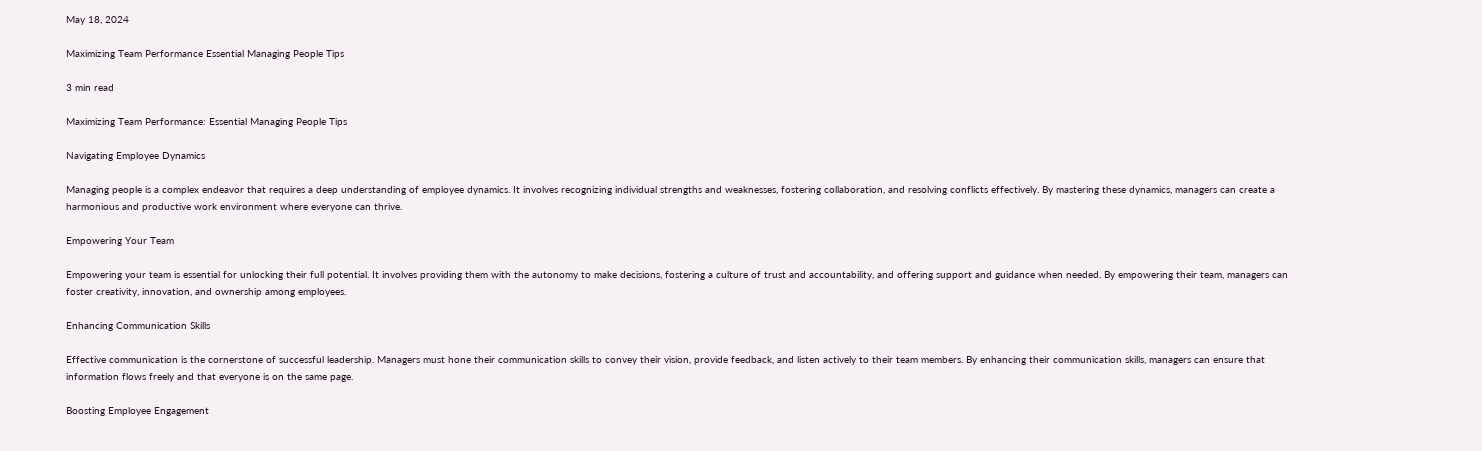May 18, 2024

Maximizing Team Performance Essential Managing People Tips

3 min read

Maximizing Team Performance: Essential Managing People Tips

Navigating Employee Dynamics

Managing people is a complex endeavor that requires a deep understanding of employee dynamics. It involves recognizing individual strengths and weaknesses, fostering collaboration, and resolving conflicts effectively. By mastering these dynamics, managers can create a harmonious and productive work environment where everyone can thrive.

Empowering Your Team

Empowering your team is essential for unlocking their full potential. It involves providing them with the autonomy to make decisions, fostering a culture of trust and accountability, and offering support and guidance when needed. By empowering their team, managers can foster creativity, innovation, and ownership among employees.

Enhancing Communication Skills

Effective communication is the cornerstone of successful leadership. Managers must hone their communication skills to convey their vision, provide feedback, and listen actively to their team members. By enhancing their communication skills, managers can ensure that information flows freely and that everyone is on the same page.

Boosting Employee Engagement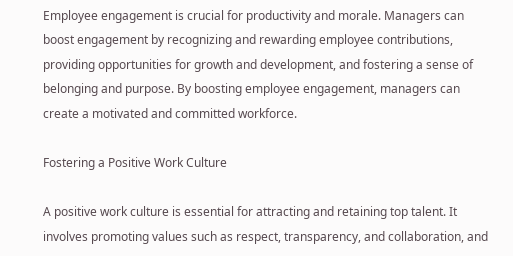Employee engagement is crucial for productivity and morale. Managers can boost engagement by recognizing and rewarding employee contributions, providing opportunities for growth and development, and fostering a sense of belonging and purpose. By boosting employee engagement, managers can create a motivated and committed workforce.

Fostering a Positive Work Culture

A positive work culture is essential for attracting and retaining top talent. It involves promoting values such as respect, transparency, and collaboration, and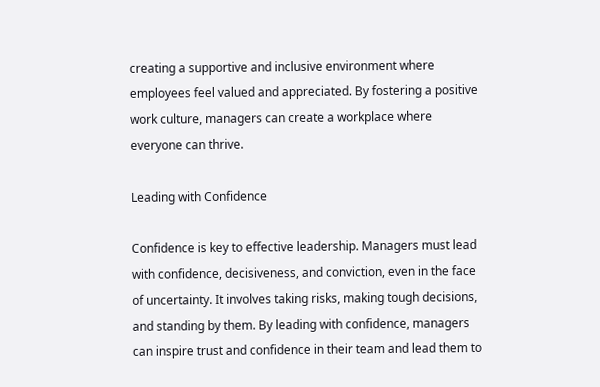creating a supportive and inclusive environment where employees feel valued and appreciated. By fostering a positive work culture, managers can create a workplace where everyone can thrive.

Leading with Confidence

Confidence is key to effective leadership. Managers must lead with confidence, decisiveness, and conviction, even in the face of uncertainty. It involves taking risks, making tough decisions, and standing by them. By leading with confidence, managers can inspire trust and confidence in their team and lead them to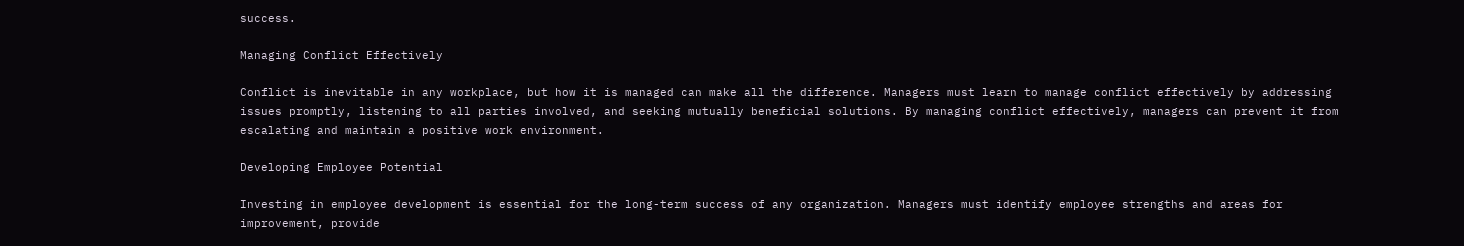success.

Managing Conflict Effectively

Conflict is inevitable in any workplace, but how it is managed can make all the difference. Managers must learn to manage conflict effectively by addressing issues promptly, listening to all parties involved, and seeking mutually beneficial solutions. By managing conflict effectively, managers can prevent it from escalating and maintain a positive work environment.

Developing Employee Potential

Investing in employee development is essential for the long-term success of any organization. Managers must identify employee strengths and areas for improvement, provide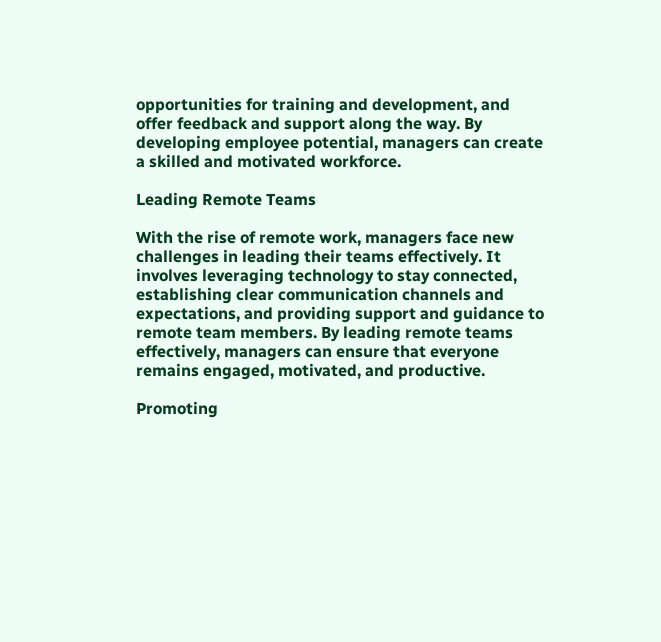opportunities for training and development, and offer feedback and support along the way. By developing employee potential, managers can create a skilled and motivated workforce.

Leading Remote Teams

With the rise of remote work, managers face new challenges in leading their teams effectively. It involves leveraging technology to stay connected, establishing clear communication channels and expectations, and providing support and guidance to remote team members. By leading remote teams effectively, managers can ensure that everyone remains engaged, motivated, and productive.

Promoting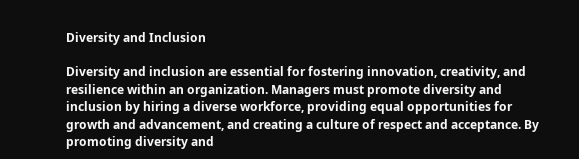Diversity and Inclusion

Diversity and inclusion are essential for fostering innovation, creativity, and resilience within an organization. Managers must promote diversity and inclusion by hiring a diverse workforce, providing equal opportunities for growth and advancement, and creating a culture of respect and acceptance. By promoting diversity and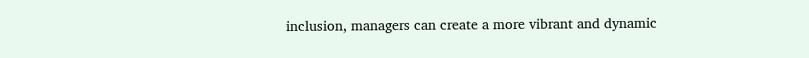inclusion, managers can create a more vibrant and dynamic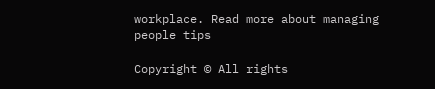workplace. Read more about managing people tips

Copyright © All rights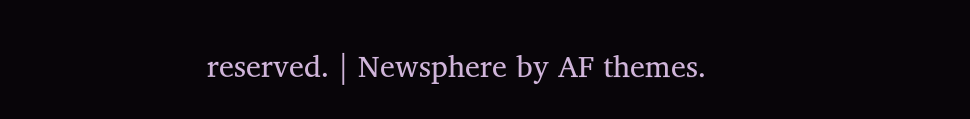reserved. | Newsphere by AF themes.